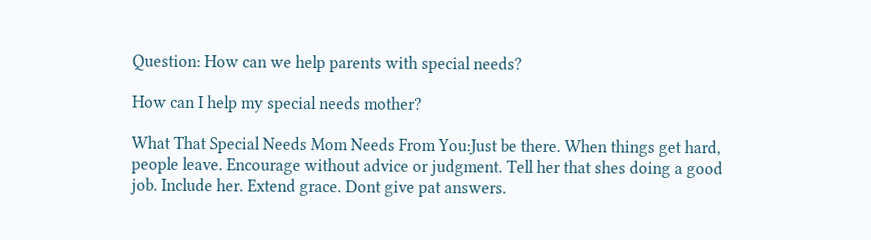Question: How can we help parents with special needs?

How can I help my special needs mother?

What That Special Needs Mom Needs From You:Just be there. When things get hard, people leave. Encourage without advice or judgment. Tell her that shes doing a good job. Include her. Extend grace. Dont give pat answers.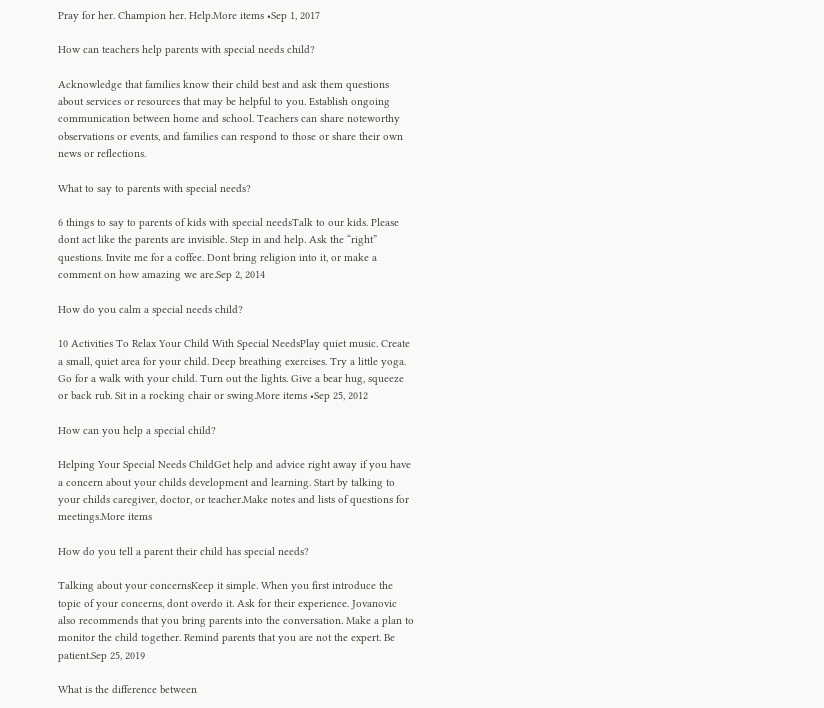Pray for her. Champion her. Help.More items •Sep 1, 2017

How can teachers help parents with special needs child?

Acknowledge that families know their child best and ask them questions about services or resources that may be helpful to you. Establish ongoing communication between home and school. Teachers can share noteworthy observations or events, and families can respond to those or share their own news or reflections.

What to say to parents with special needs?

6 things to say to parents of kids with special needsTalk to our kids. Please dont act like the parents are invisible. Step in and help. Ask the “right” questions. Invite me for a coffee. Dont bring religion into it, or make a comment on how amazing we are.Sep 2, 2014

How do you calm a special needs child?

10 Activities To Relax Your Child With Special NeedsPlay quiet music. Create a small, quiet area for your child. Deep breathing exercises. Try a little yoga. Go for a walk with your child. Turn out the lights. Give a bear hug, squeeze or back rub. Sit in a rocking chair or swing.More items •Sep 25, 2012

How can you help a special child?

Helping Your Special Needs ChildGet help and advice right away if you have a concern about your childs development and learning. Start by talking to your childs caregiver, doctor, or teacher.Make notes and lists of questions for meetings.More items

How do you tell a parent their child has special needs?

Talking about your concernsKeep it simple. When you first introduce the topic of your concerns, dont overdo it. Ask for their experience. Jovanovic also recommends that you bring parents into the conversation. Make a plan to monitor the child together. Remind parents that you are not the expert. Be patient.Sep 25, 2019

What is the difference between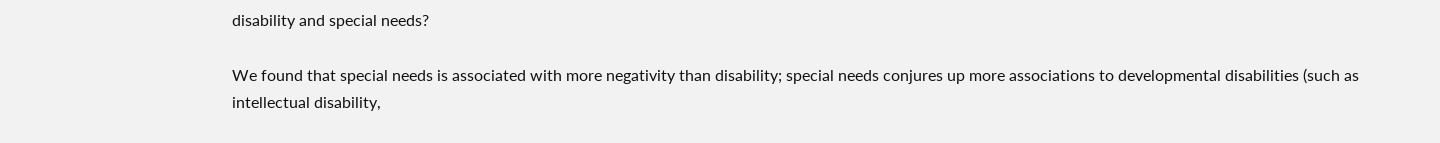disability and special needs?

We found that special needs is associated with more negativity than disability; special needs conjures up more associations to developmental disabilities (such as intellectual disability,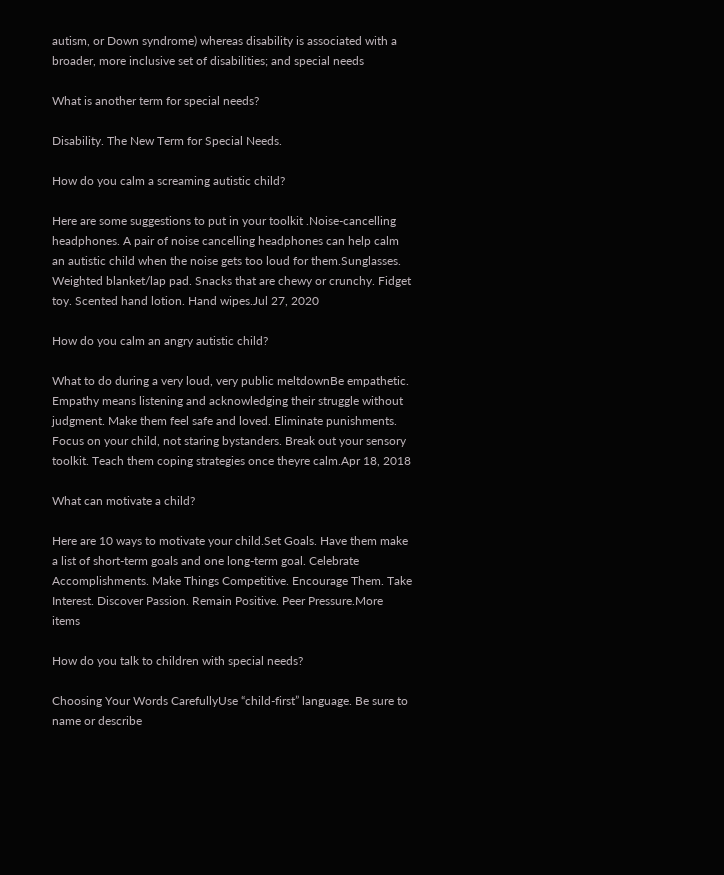autism, or Down syndrome) whereas disability is associated with a broader, more inclusive set of disabilities; and special needs

What is another term for special needs?

Disability. The New Term for Special Needs.

How do you calm a screaming autistic child?

Here are some suggestions to put in your toolkit .Noise-cancelling headphones. A pair of noise cancelling headphones can help calm an autistic child when the noise gets too loud for them.Sunglasses. Weighted blanket/lap pad. Snacks that are chewy or crunchy. Fidget toy. Scented hand lotion. Hand wipes.Jul 27, 2020

How do you calm an angry autistic child?

What to do during a very loud, very public meltdownBe empathetic. Empathy means listening and acknowledging their struggle without judgment. Make them feel safe and loved. Eliminate punishments. Focus on your child, not staring bystanders. Break out your sensory toolkit. Teach them coping strategies once theyre calm.Apr 18, 2018

What can motivate a child?

Here are 10 ways to motivate your child.Set Goals. Have them make a list of short-term goals and one long-term goal. Celebrate Accomplishments. Make Things Competitive. Encourage Them. Take Interest. Discover Passion. Remain Positive. Peer Pressure.More items

How do you talk to children with special needs?

Choosing Your Words CarefullyUse “child-first” language. Be sure to name or describe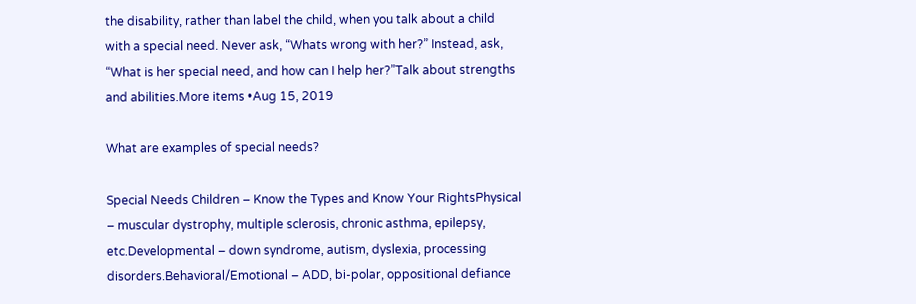the disability, rather than label the child, when you talk about a child with a special need. Never ask, “Whats wrong with her?” Instead, ask, “What is her special need, and how can I help her?”Talk about strengths and abilities.More items •Aug 15, 2019

What are examples of special needs?

Special Needs Children – Know the Types and Know Your RightsPhysical – muscular dystrophy, multiple sclerosis, chronic asthma, epilepsy, etc.Developmental – down syndrome, autism, dyslexia, processing disorders.Behavioral/Emotional – ADD, bi-polar, oppositional defiance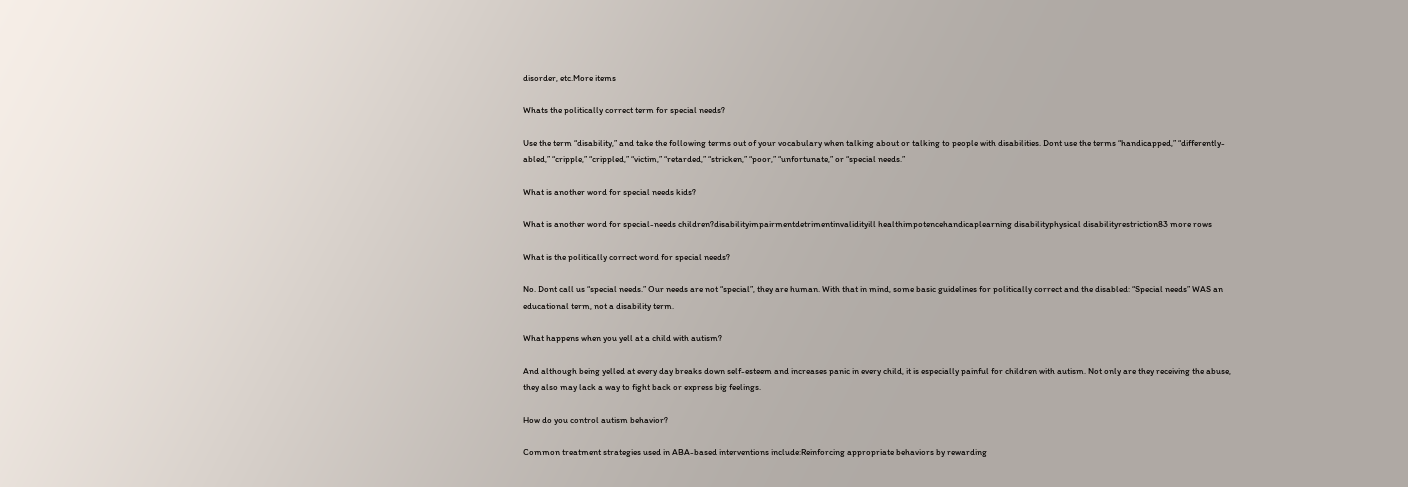disorder, etc.More items

Whats the politically correct term for special needs?

Use the term “disability,” and take the following terms out of your vocabulary when talking about or talking to people with disabilities. Dont use the terms “handicapped,” “differently-abled,” “cripple,” “crippled,” “victim,” “retarded,” “stricken,” “poor,” “unfortunate,” or “special needs.”

What is another word for special needs kids?

What is another word for special-needs children?disabilityimpairmentdetrimentinvalidityill healthimpotencehandicaplearning disabilityphysical disabilityrestriction83 more rows

What is the politically correct word for special needs?

No. Dont call us “special needs.” Our needs are not “special”, they are human. With that in mind, some basic guidelines for politically correct and the disabled: “Special needs” WAS an educational term, not a disability term.

What happens when you yell at a child with autism?

And although being yelled at every day breaks down self-esteem and increases panic in every child, it is especially painful for children with autism. Not only are they receiving the abuse, they also may lack a way to fight back or express big feelings.

How do you control autism behavior?

Common treatment strategies used in ABA-based interventions include:Reinforcing appropriate behaviors by rewarding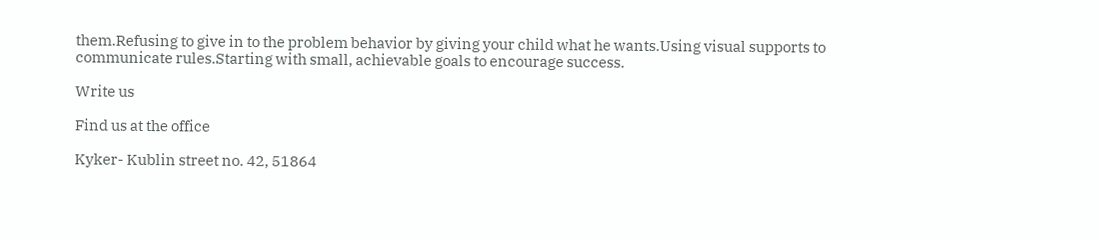them.Refusing to give in to the problem behavior by giving your child what he wants.Using visual supports to communicate rules.Starting with small, achievable goals to encourage success.

Write us

Find us at the office

Kyker- Kublin street no. 42, 51864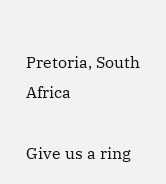Pretoria, South Africa

Give us a ring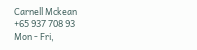Carnell Mckean
+65 937 708 93
Mon - Fri,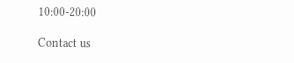10:00-20:00

Contact us